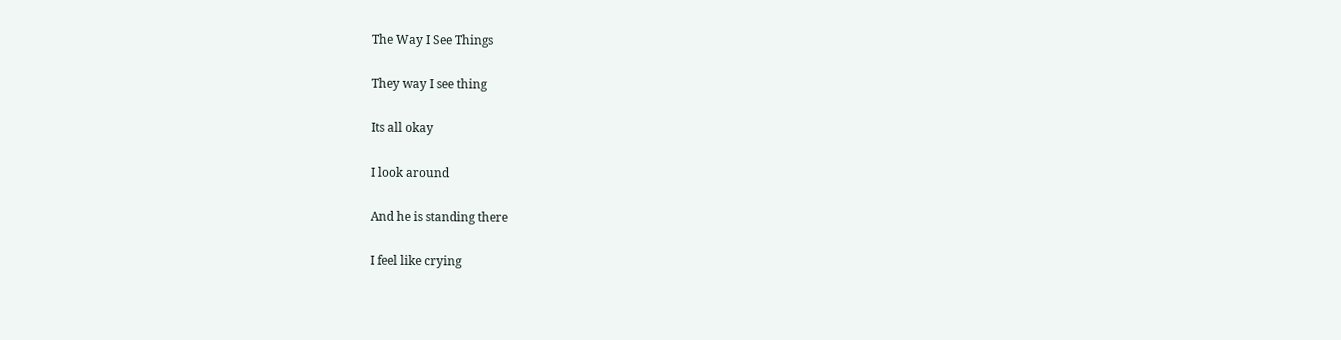The Way I See Things

They way I see thing

Its all okay

I look around

And he is standing there

I feel like crying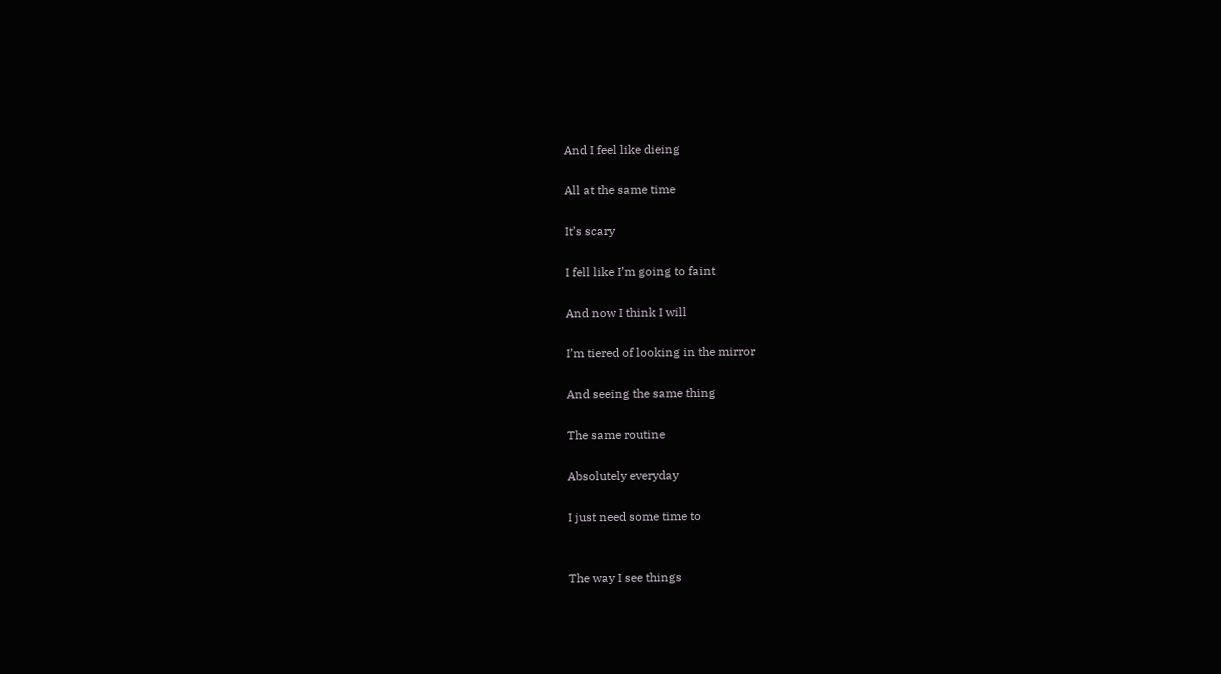And I feel like dieing

All at the same time

It’s scary

I fell like I’m going to faint

And now I think I will

I’m tiered of looking in the mirror

And seeing the same thing

The same routine

Absolutely everyday

I just need some time to


The way I see things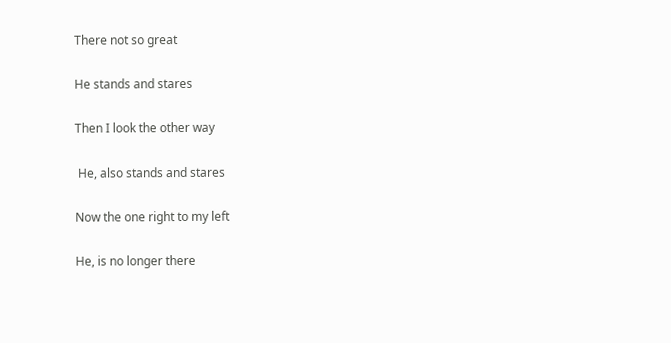There not so great

He stands and stares

Then I look the other way

 He, also stands and stares

Now the one right to my left

He, is no longer there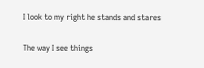I look to my right he stands and stares

The way I see things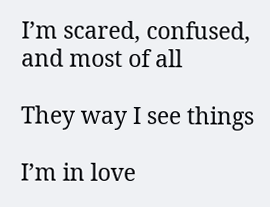I’m scared, confused, and most of all

They way I see things

I’m in love